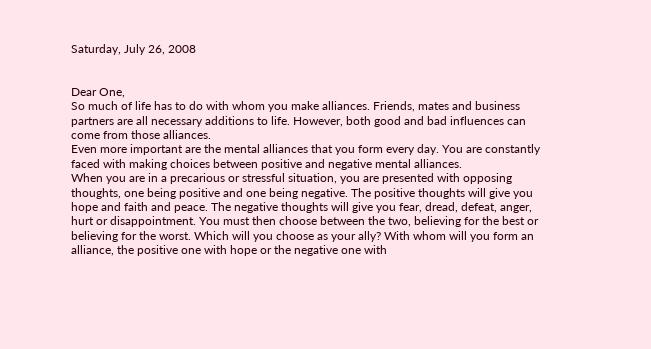Saturday, July 26, 2008


Dear One,
So much of life has to do with whom you make alliances. Friends, mates and business partners are all necessary additions to life. However, both good and bad influences can come from those alliances.
Even more important are the mental alliances that you form every day. You are constantly faced with making choices between positive and negative mental alliances.
When you are in a precarious or stressful situation, you are presented with opposing thoughts, one being positive and one being negative. The positive thoughts will give you hope and faith and peace. The negative thoughts will give you fear, dread, defeat, anger, hurt or disappointment. You must then choose between the two, believing for the best or believing for the worst. Which will you choose as your ally? With whom will you form an alliance, the positive one with hope or the negative one with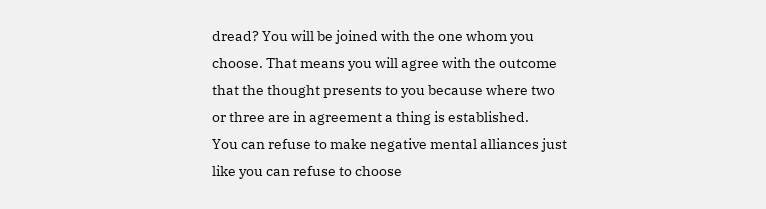dread? You will be joined with the one whom you choose. That means you will agree with the outcome that the thought presents to you because where two or three are in agreement a thing is established.
You can refuse to make negative mental alliances just like you can refuse to choose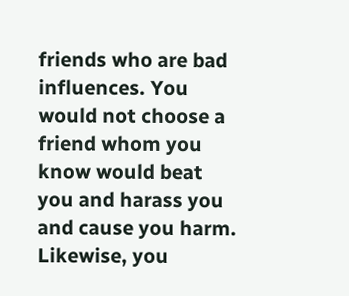friends who are bad influences. You would not choose a friend whom you know would beat you and harass you and cause you harm. Likewise, you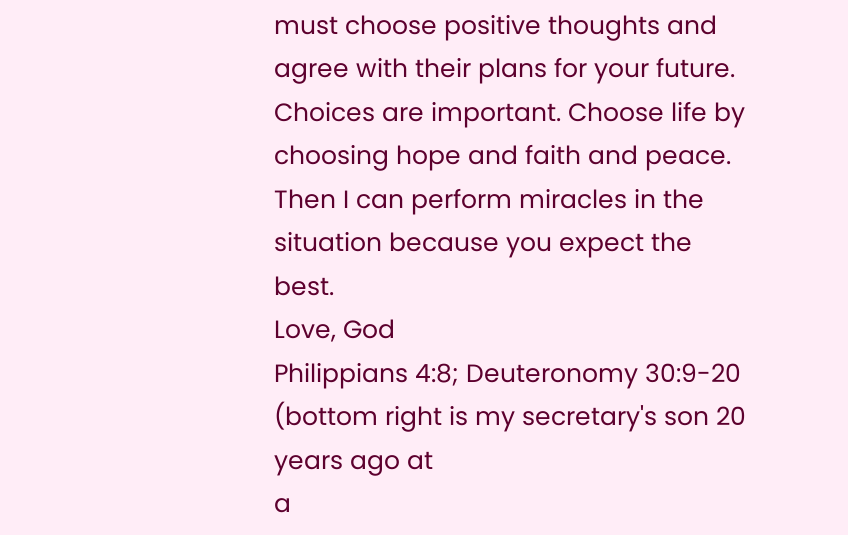must choose positive thoughts and agree with their plans for your future.
Choices are important. Choose life by choosing hope and faith and peace. Then I can perform miracles in the situation because you expect the best.
Love, God
Philippians 4:8; Deuteronomy 30:9-20
(bottom right is my secretary's son 20 years ago at
a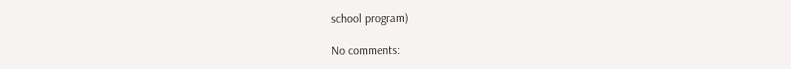school program)

No comments: